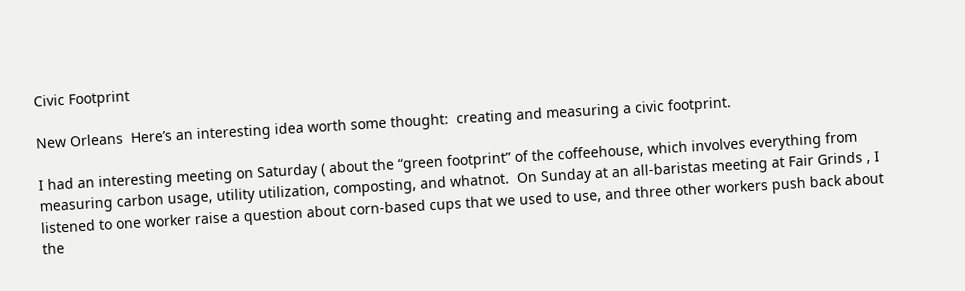Civic Footprint

New Orleans  Here’s an interesting idea worth some thought:  creating and measuring a civic footprint.

I had an interesting meeting on Saturday ( about the “green footprint” of the coffeehouse, which involves everything from measuring carbon usage, utility utilization, composting, and whatnot.  On Sunday at an all-baristas meeting at Fair Grinds , I listened to one worker raise a question about corn-based cups that we used to use, and three other workers push back about the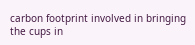carbon footprint involved in bringing the cups in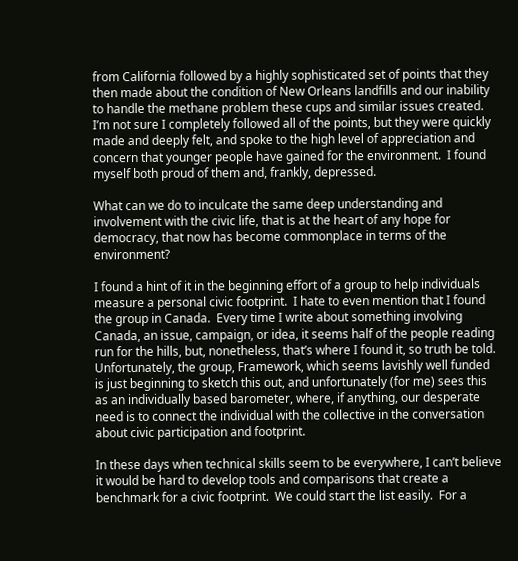from California followed by a highly sophisticated set of points that they then made about the condition of New Orleans landfills and our inability to handle the methane problem these cups and similar issues created.  I’m not sure I completely followed all of the points, but they were quickly made and deeply felt, and spoke to the high level of appreciation and concern that younger people have gained for the environment.  I found myself both proud of them and, frankly, depressed.

What can we do to inculcate the same deep understanding and involvement with the civic life, that is at the heart of any hope for democracy, that now has become commonplace in terms of the environment?

I found a hint of it in the beginning effort of a group to help individuals measure a personal civic footprint.  I hate to even mention that I found the group in Canada.  Every time I write about something involving Canada, an issue, campaign, or idea, it seems half of the people reading run for the hills, but, nonetheless, that’s where I found it, so truth be told.  Unfortunately, the group, Framework, which seems lavishly well funded is just beginning to sketch this out, and unfortunately (for me) sees this as an individually based barometer, where, if anything, our desperate need is to connect the individual with the collective in the conversation about civic participation and footprint.

In these days when technical skills seem to be everywhere, I can’t believe it would be hard to develop tools and comparisons that create a benchmark for a civic footprint.  We could start the list easily.  For a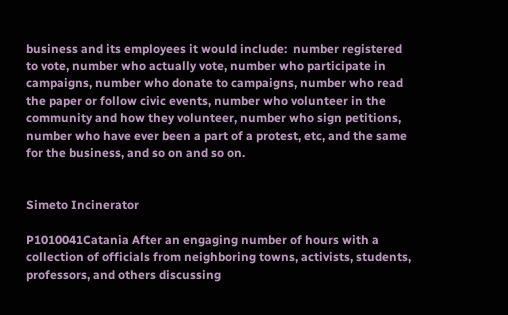business and its employees it would include:  number registered to vote, number who actually vote, number who participate in campaigns, number who donate to campaigns, number who read the paper or follow civic events, number who volunteer in the community and how they volunteer, number who sign petitions, number who have ever been a part of a protest, etc, and the same for the business, and so on and so on.


Simeto Incinerator

P1010041Catania After an engaging number of hours with a collection of officials from neighboring towns, activists, students, professors, and others discussing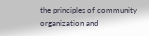the principles of community organization and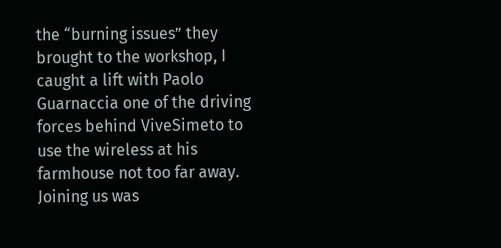the “burning issues” they brought to the workshop, I caught a lift with Paolo Guarnaccia one of the driving forces behind ViveSimeto to use the wireless at his farmhouse not too far away.  Joining us was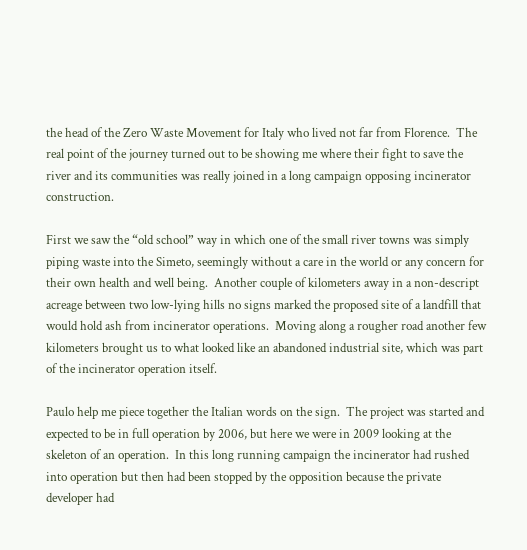the head of the Zero Waste Movement for Italy who lived not far from Florence.  The real point of the journey turned out to be showing me where their fight to save the river and its communities was really joined in a long campaign opposing incinerator construction.

First we saw the “old school” way in which one of the small river towns was simply piping waste into the Simeto, seemingly without a care in the world or any concern for their own health and well being.  Another couple of kilometers away in a non-descript acreage between two low-lying hills no signs marked the proposed site of a landfill that would hold ash from incinerator operations.  Moving along a rougher road another few kilometers brought us to what looked like an abandoned industrial site, which was part of the incinerator operation itself.

Paulo help me piece together the Italian words on the sign.  The project was started and expected to be in full operation by 2006, but here we were in 2009 looking at the skeleton of an operation.  In this long running campaign the incinerator had rushed into operation but then had been stopped by the opposition because the private developer had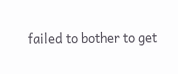failed to bother to get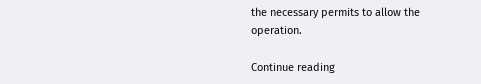the necessary permits to allow the operation.

Continue reading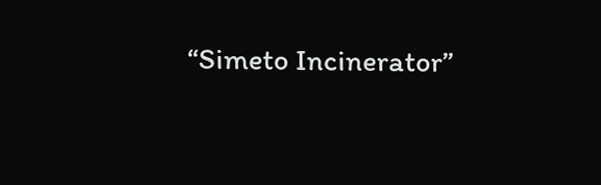“Simeto Incinerator”